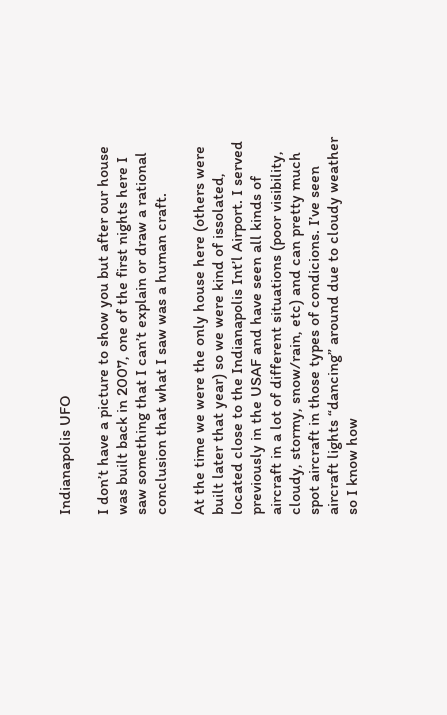Indianapolis UFO

I don’t have a picture to show you but after our house was built back in 2007, one of the first nights here I saw something that I can’t explain or draw a rational conclusion that what I saw was a human craft.

At the time we were the only house here (others were built later that year) so we were kind of issolated, located close to the Indianapolis Int’l Airport. I served previously in the USAF and have seen all kinds of aircraft in a lot of different situations (poor visibility, cloudy, stormy, snow/rain, etc) and can pretty much spot aircraft in those types of condicions. I’ve seen aircraft lights “dancing” around due to cloudy weather so I know how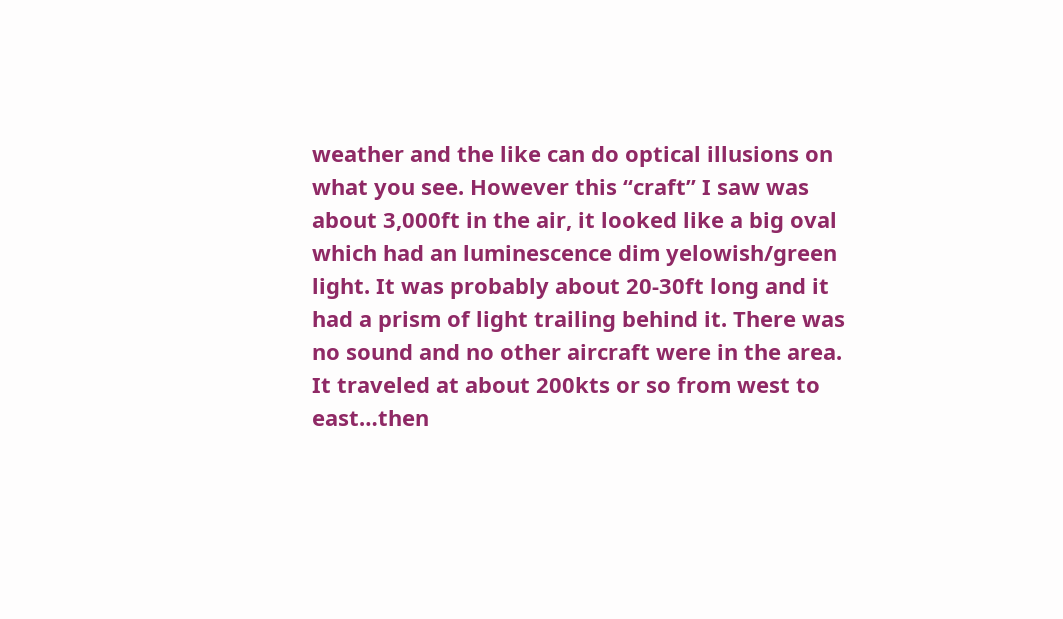weather and the like can do optical illusions on what you see. However this “craft” I saw was about 3,000ft in the air, it looked like a big oval which had an luminescence dim yelowish/green light. It was probably about 20-30ft long and it had a prism of light trailing behind it. There was no sound and no other aircraft were in the area. It traveled at about 200kts or so from west to east…then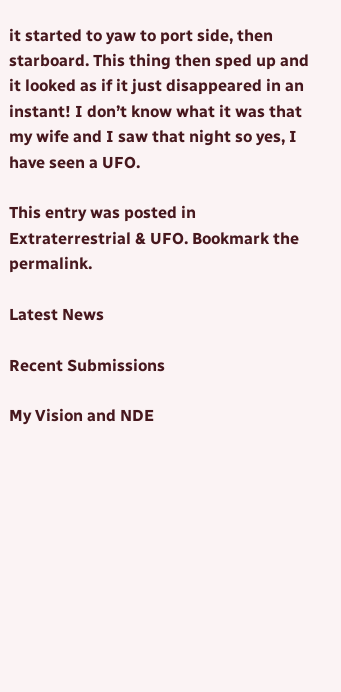it started to yaw to port side, then starboard. This thing then sped up and it looked as if it just disappeared in an instant! I don’t know what it was that my wife and I saw that night so yes, I have seen a UFO.

This entry was posted in Extraterrestrial & UFO. Bookmark the permalink.

Latest News

Recent Submissions

My Vision and NDE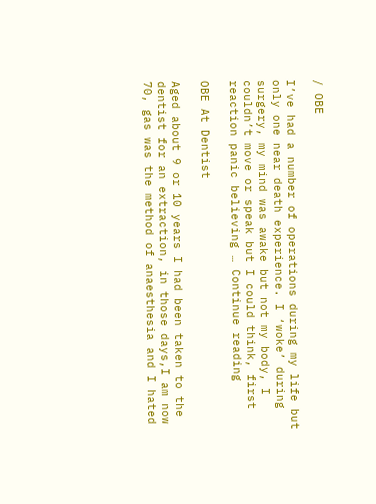/ OBE

I’ve had a number of operations during my life but only one near death experience. I ‘woke’ during surgery, my mind was awake but not my body, I couldn’t move or speak but I could think, first reaction panic believing … Continue reading

OBE At Dentist

Aged about 9 or 10 years I had been taken to the dentist for an extraction, in those days,I am now 70, gas was the method of anaesthesia and I hated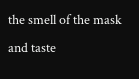the smell of the mask and taste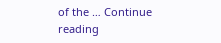of the … Continue reading